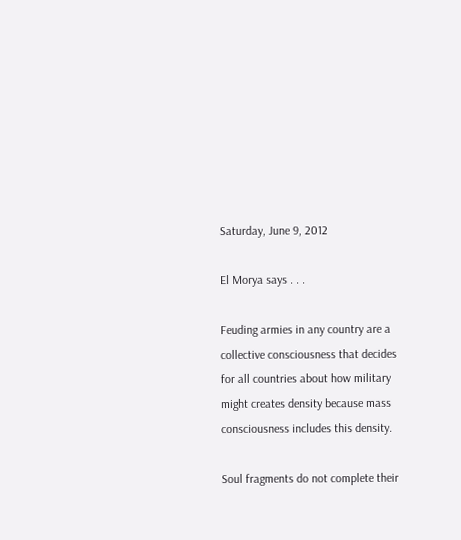Saturday, June 9, 2012

El Morya says . . .

Feuding armies in any country are a collective consciousness that decides for all countries about how military might creates density because mass consciousness includes this density.

Soul fragments do not complete their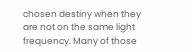chosen destiny when they are not on the same light frequency. Many of those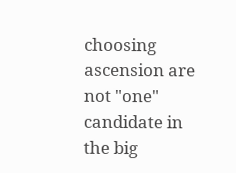choosing ascension are not "one" candidate in the big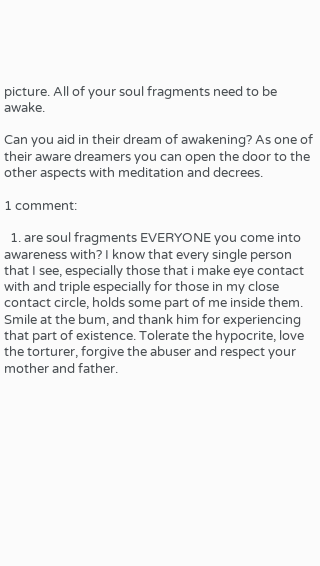picture. All of your soul fragments need to be awake.

Can you aid in their dream of awakening? As one of their aware dreamers you can open the door to the other aspects with meditation and decrees.

1 comment:

  1. are soul fragments EVERYONE you come into awareness with? I know that every single person that I see, especially those that i make eye contact with and triple especially for those in my close contact circle, holds some part of me inside them. Smile at the bum, and thank him for experiencing that part of existence. Tolerate the hypocrite, love the torturer, forgive the abuser and respect your mother and father.